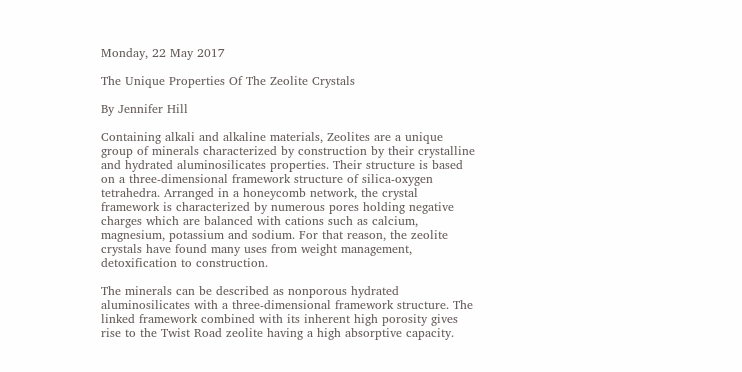Monday, 22 May 2017

The Unique Properties Of The Zeolite Crystals

By Jennifer Hill

Containing alkali and alkaline materials, Zeolites are a unique group of minerals characterized by construction by their crystalline and hydrated aluminosilicates properties. Their structure is based on a three-dimensional framework structure of silica-oxygen tetrahedra. Arranged in a honeycomb network, the crystal framework is characterized by numerous pores holding negative charges which are balanced with cations such as calcium, magnesium, potassium and sodium. For that reason, the zeolite crystals have found many uses from weight management, detoxification to construction.

The minerals can be described as nonporous hydrated aluminosilicates with a three-dimensional framework structure. The linked framework combined with its inherent high porosity gives rise to the Twist Road zeolite having a high absorptive capacity.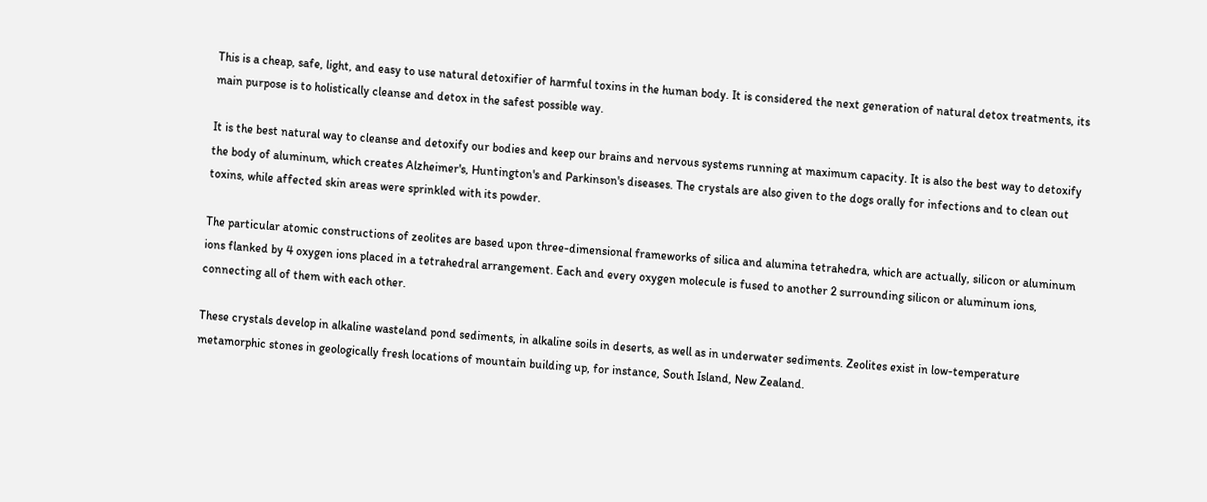This is a cheap, safe, light, and easy to use natural detoxifier of harmful toxins in the human body. It is considered the next generation of natural detox treatments, its main purpose is to holistically cleanse and detox in the safest possible way.

It is the best natural way to cleanse and detoxify our bodies and keep our brains and nervous systems running at maximum capacity. It is also the best way to detoxify the body of aluminum, which creates Alzheimer's, Huntington's and Parkinson's diseases. The crystals are also given to the dogs orally for infections and to clean out toxins, while affected skin areas were sprinkled with its powder.

The particular atomic constructions of zeolites are based upon three-dimensional frameworks of silica and alumina tetrahedra, which are actually, silicon or aluminum ions flanked by 4 oxygen ions placed in a tetrahedral arrangement. Each and every oxygen molecule is fused to another 2 surrounding silicon or aluminum ions, connecting all of them with each other.

These crystals develop in alkaline wasteland pond sediments, in alkaline soils in deserts, as well as in underwater sediments. Zeolites exist in low-temperature metamorphic stones in geologically fresh locations of mountain building up, for instance, South Island, New Zealand.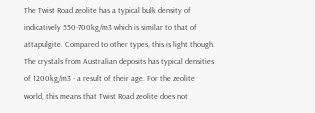The Twist Road zeolite has a typical bulk density of indicatively 550-700kg/m3 which is similar to that of attapulgite. Compared to other types, this is light though. The crystals from Australian deposits has typical densities of 1200kg/m3 - a result of their age. For the zeolite world, this means that Twist Road zeolite does not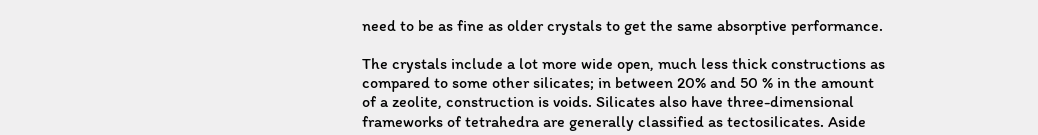need to be as fine as older crystals to get the same absorptive performance.

The crystals include a lot more wide open, much less thick constructions as compared to some other silicates; in between 20% and 50 % in the amount of a zeolite, construction is voids. Silicates also have three-dimensional frameworks of tetrahedra are generally classified as tectosilicates. Aside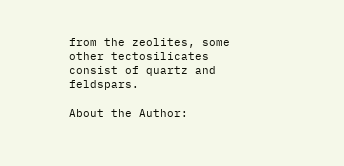from the zeolites, some other tectosilicates consist of quartz and feldspars.

About the Author: